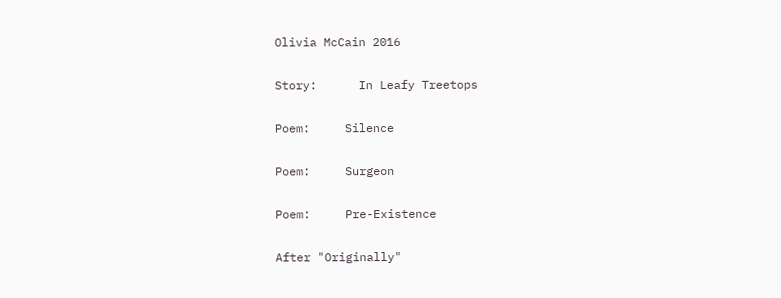Olivia McCain 2016

Story:      In Leafy Treetops

Poem:     Silence

Poem:     Surgeon

Poem:     Pre-Existence

After "Originally"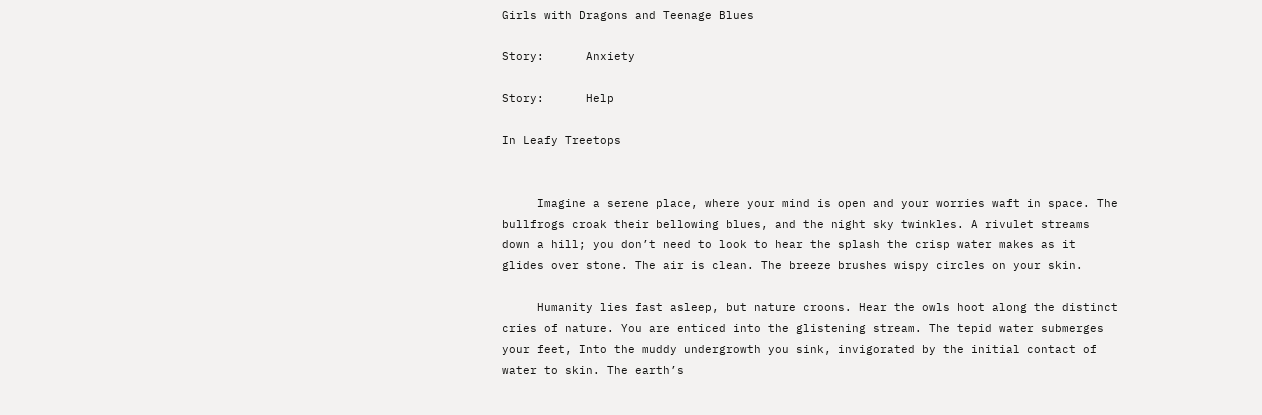Girls with Dragons and Teenage Blues

Story:      Anxiety

Story:      Help

In Leafy Treetops


     Imagine a serene place, where your mind is open and your worries waft in space. The bullfrogs croak their bellowing blues, and the night sky twinkles. A rivulet streams down a hill; you don’t need to look to hear the splash the crisp water makes as it glides over stone. The air is clean. The breeze brushes wispy circles on your skin.

     Humanity lies fast asleep, but nature croons. Hear the owls hoot along the distinct cries of nature. You are enticed into the glistening stream. The tepid water submerges your feet, Into the muddy undergrowth you sink, invigorated by the initial contact of water to skin. The earth’s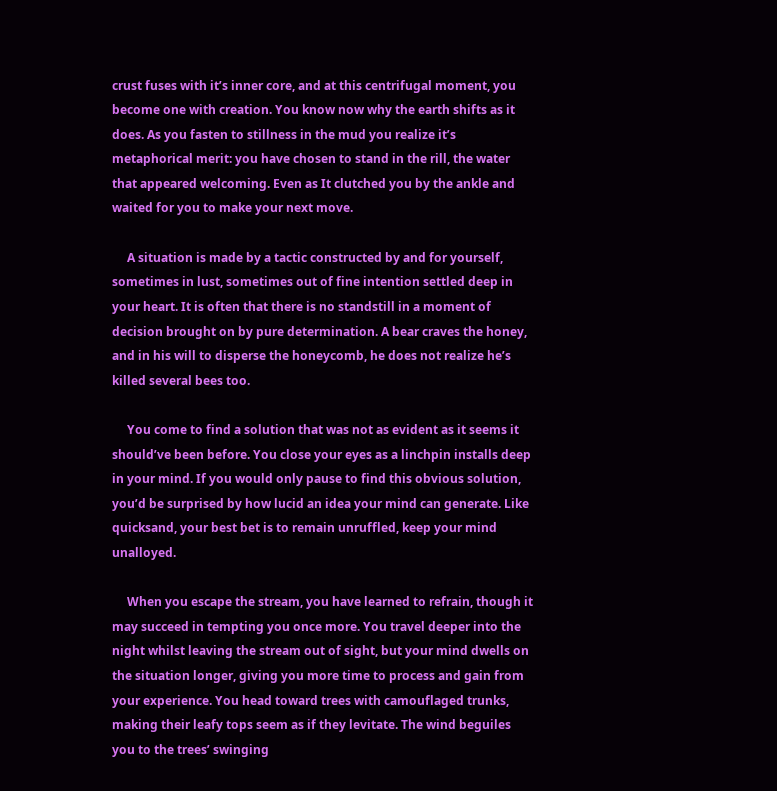crust fuses with it’s inner core, and at this centrifugal moment, you become one with creation. You know now why the earth shifts as it does. As you fasten to stillness in the mud you realize it’s metaphorical merit: you have chosen to stand in the rill, the water that appeared welcoming. Even as It clutched you by the ankle and waited for you to make your next move.

     A situation is made by a tactic constructed by and for yourself, sometimes in lust, sometimes out of fine intention settled deep in your heart. It is often that there is no standstill in a moment of decision brought on by pure determination. A bear craves the honey, and in his will to disperse the honeycomb, he does not realize he’s killed several bees too.

     You come to find a solution that was not as evident as it seems it should’ve been before. You close your eyes as a linchpin installs deep in your mind. If you would only pause to find this obvious solution, you’d be surprised by how lucid an idea your mind can generate. Like quicksand, your best bet is to remain unruffled, keep your mind unalloyed.

     When you escape the stream, you have learned to refrain, though it may succeed in tempting you once more. You travel deeper into the night whilst leaving the stream out of sight, but your mind dwells on the situation longer, giving you more time to process and gain from your experience. You head toward trees with camouflaged trunks, making their leafy tops seem as if they levitate. The wind beguiles you to the trees’ swinging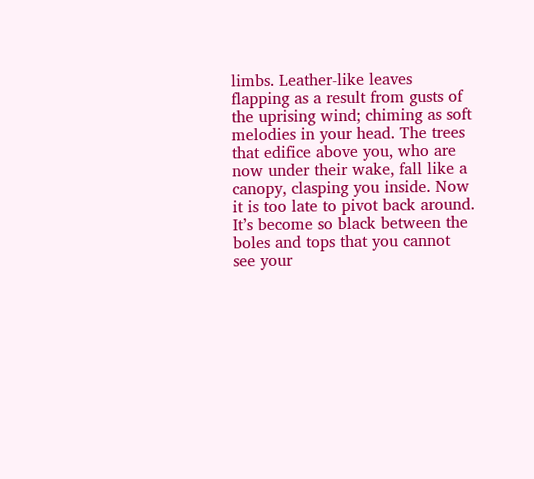limbs. Leather-like leaves flapping as a result from gusts of the uprising wind; chiming as soft melodies in your head. The trees that edifice above you, who are now under their wake, fall like a canopy, clasping you inside. Now it is too late to pivot back around. It’s become so black between the boles and tops that you cannot see your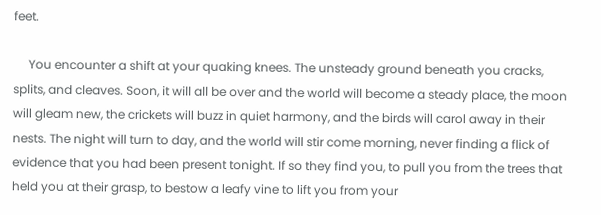feet.

     You encounter a shift at your quaking knees. The unsteady ground beneath you cracks, splits, and cleaves. Soon, it will all be over and the world will become a steady place, the moon will gleam new, the crickets will buzz in quiet harmony, and the birds will carol away in their nests. The night will turn to day, and the world will stir come morning, never finding a flick of evidence that you had been present tonight. If so they find you, to pull you from the trees that held you at their grasp, to bestow a leafy vine to lift you from your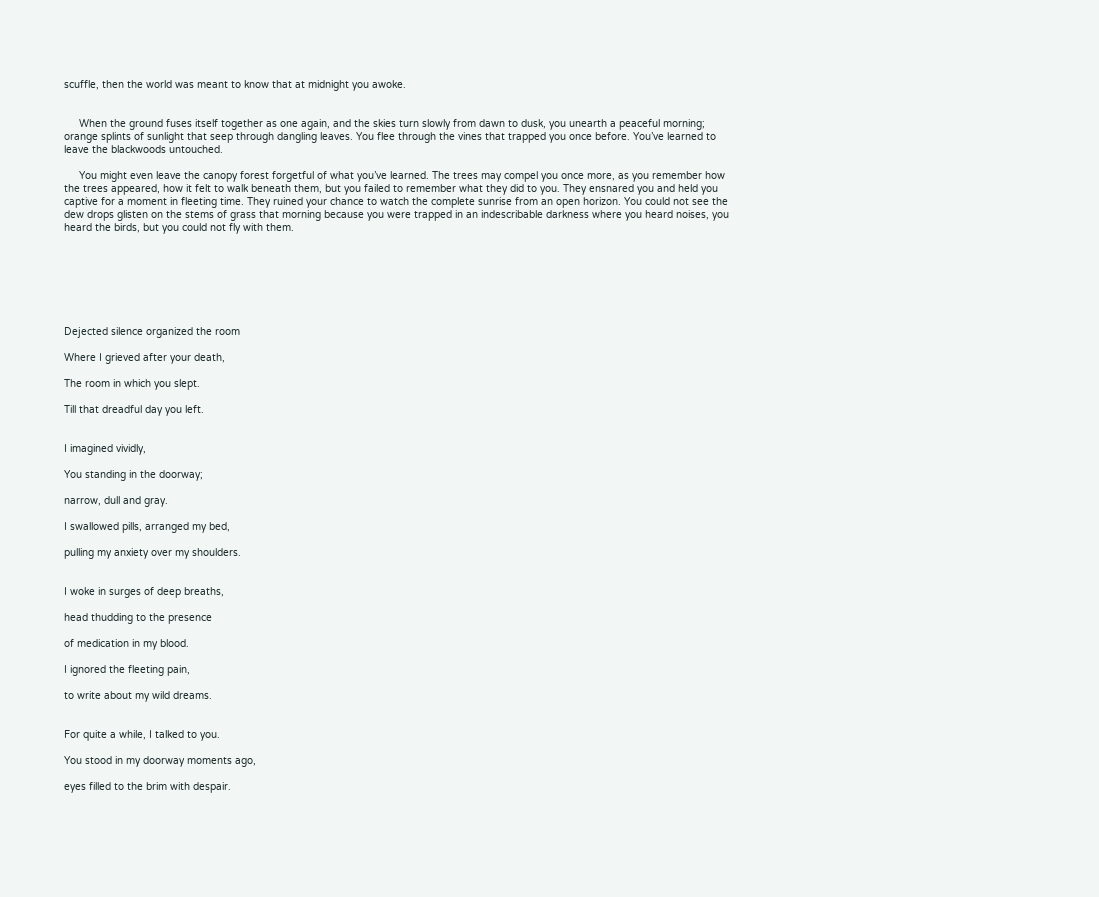scuffle, then the world was meant to know that at midnight you awoke.


     When the ground fuses itself together as one again, and the skies turn slowly from dawn to dusk, you unearth a peaceful morning; orange splints of sunlight that seep through dangling leaves. You flee through the vines that trapped you once before. You’ve learned to leave the blackwoods untouched.

     You might even leave the canopy forest forgetful of what you’ve learned. The trees may compel you once more, as you remember how the trees appeared, how it felt to walk beneath them, but you failed to remember what they did to you. They ensnared you and held you captive for a moment in fleeting time. They ruined your chance to watch the complete sunrise from an open horizon. You could not see the dew drops glisten on the stems of grass that morning because you were trapped in an indescribable darkness where you heard noises, you heard the birds, but you could not fly with them.







Dejected silence organized the room

Where I grieved after your death,

The room in which you slept.

Till that dreadful day you left.


I imagined vividly,

You standing in the doorway;

narrow, dull and gray.

I swallowed pills, arranged my bed,

pulling my anxiety over my shoulders.


I woke in surges of deep breaths,

head thudding to the presence

of medication in my blood.

I ignored the fleeting pain,

to write about my wild dreams.


For quite a while, I talked to you.

You stood in my doorway moments ago,

eyes filled to the brim with despair.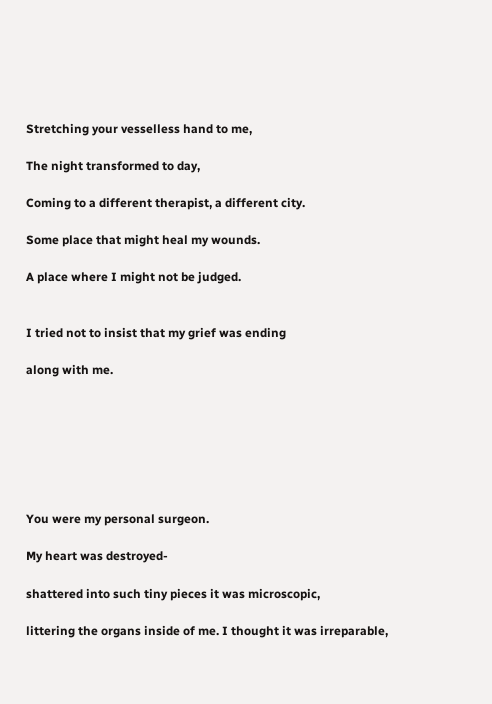Stretching your vesselless hand to me,

The night transformed to day,

Coming to a different therapist, a different city.

Some place that might heal my wounds.

A place where I might not be judged.


I tried not to insist that my grief was ending

along with me.







You were my personal surgeon.

My heart was destroyed-

shattered into such tiny pieces it was microscopic,

littering the organs inside of me. I thought it was irreparable,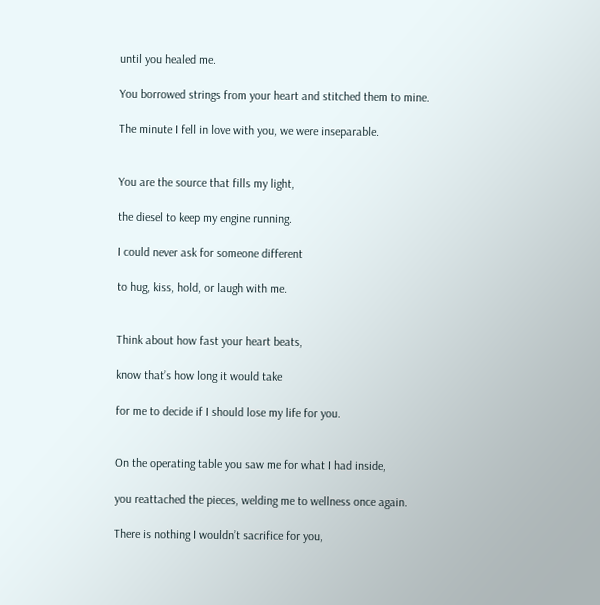until you healed me.

You borrowed strings from your heart and stitched them to mine.

The minute I fell in love with you, we were inseparable.


You are the source that fills my light,

the diesel to keep my engine running.

I could never ask for someone different

to hug, kiss, hold, or laugh with me.


Think about how fast your heart beats,

know that’s how long it would take

for me to decide if I should lose my life for you.


On the operating table you saw me for what I had inside,

you reattached the pieces, welding me to wellness once again.

There is nothing I wouldn’t sacrifice for you,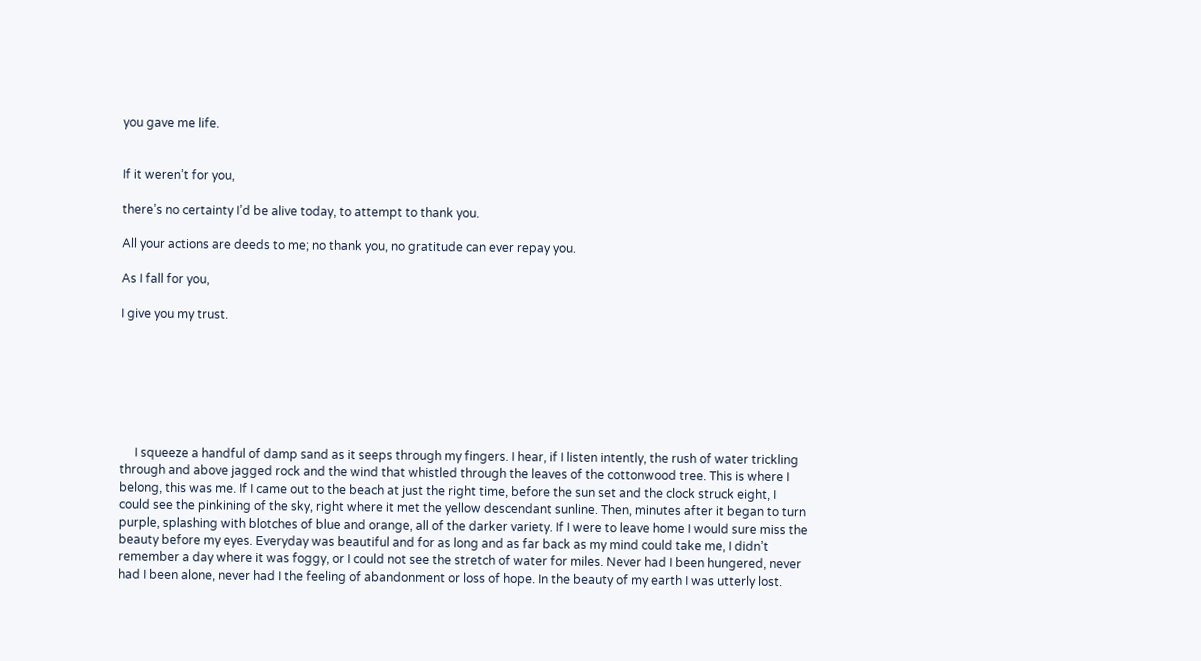you gave me life.


If it weren’t for you,

there’s no certainty I’d be alive today, to attempt to thank you.

All your actions are deeds to me; no thank you, no gratitude can ever repay you.

As I fall for you,

I give you my trust.







     I squeeze a handful of damp sand as it seeps through my fingers. I hear, if I listen intently, the rush of water trickling through and above jagged rock and the wind that whistled through the leaves of the cottonwood tree. This is where I belong, this was me. If I came out to the beach at just the right time, before the sun set and the clock struck eight, I could see the pinkining of the sky, right where it met the yellow descendant sunline. Then, minutes after it began to turn purple, splashing with blotches of blue and orange, all of the darker variety. If I were to leave home I would sure miss the beauty before my eyes. Everyday was beautiful and for as long and as far back as my mind could take me, I didn’t remember a day where it was foggy, or I could not see the stretch of water for miles. Never had I been hungered, never had I been alone, never had I the feeling of abandonment or loss of hope. In the beauty of my earth I was utterly lost.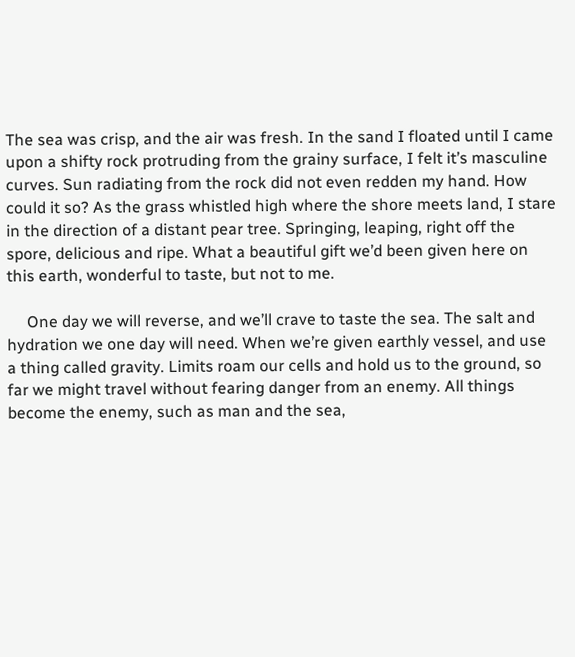The sea was crisp, and the air was fresh. In the sand I floated until I came upon a shifty rock protruding from the grainy surface, I felt it’s masculine curves. Sun radiating from the rock did not even redden my hand. How could it so? As the grass whistled high where the shore meets land, I stare in the direction of a distant pear tree. Springing, leaping, right off the spore, delicious and ripe. What a beautiful gift we’d been given here on this earth, wonderful to taste, but not to me.

     One day we will reverse, and we’ll crave to taste the sea. The salt and hydration we one day will need. When we’re given earthly vessel, and use a thing called gravity. Limits roam our cells and hold us to the ground, so far we might travel without fearing danger from an enemy. All things become the enemy, such as man and the sea,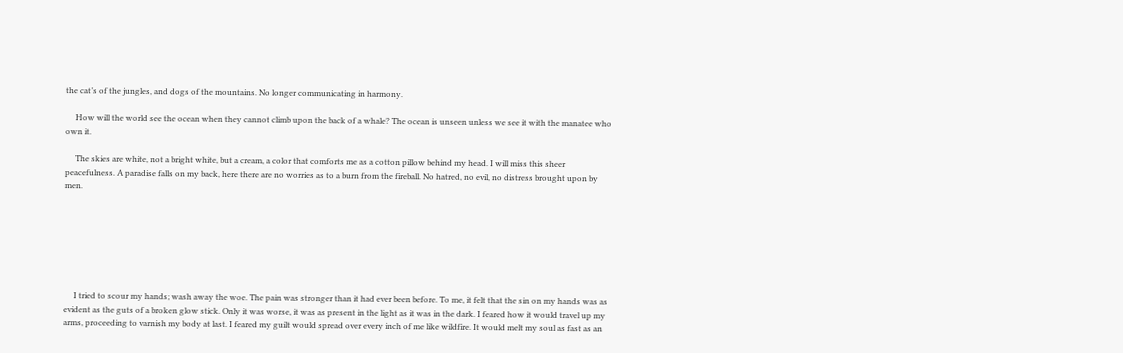the cat’s of the jungles, and dogs of the mountains. No longer communicating in harmony.

     How will the world see the ocean when they cannot climb upon the back of a whale? The ocean is unseen unless we see it with the manatee who own it.

     The skies are white, not a bright white, but a cream, a color that comforts me as a cotton pillow behind my head. I will miss this sheer peacefulness. A paradise falls on my back, here there are no worries as to a burn from the fireball. No hatred, no evil, no distress brought upon by men.







     I tried to scour my hands; wash away the woe. The pain was stronger than it had ever been before. To me, it felt that the sin on my hands was as evident as the guts of a broken glow stick. Only it was worse, it was as present in the light as it was in the dark. I feared how it would travel up my arms, proceeding to varnish my body at last. I feared my guilt would spread over every inch of me like wildfire. It would melt my soul as fast as an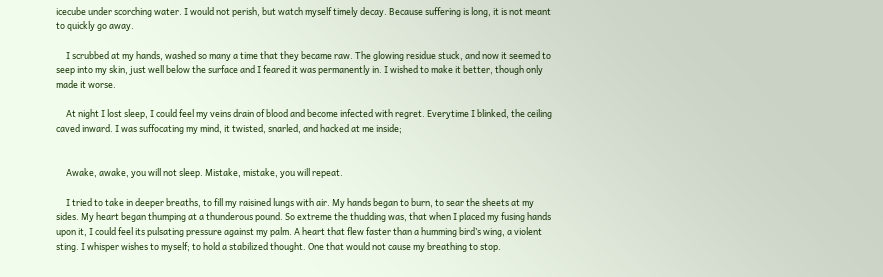icecube under scorching water. I would not perish, but watch myself timely decay. Because suffering is long, it is not meant to quickly go away.

     I scrubbed at my hands, washed so many a time that they became raw. The glowing residue stuck, and now it seemed to seep into my skin, just well below the surface and I feared it was permanently in. I wished to make it better, though only made it worse.

     At night I lost sleep, I could feel my veins drain of blood and become infected with regret. Everytime I blinked, the ceiling caved inward. I was suffocating my mind, it twisted, snarled, and hacked at me inside;


     Awake, awake, you will not sleep. Mistake, mistake, you will repeat.

     I tried to take in deeper breaths, to fill my raisined lungs with air. My hands began to burn, to sear the sheets at my sides. My heart began thumping at a thunderous pound. So extreme the thudding was, that when I placed my fusing hands upon it, I could feel its pulsating pressure against my palm. A heart that flew faster than a humming bird’s wing, a violent sting. I whisper wishes to myself; to hold a stabilized thought. One that would not cause my breathing to stop.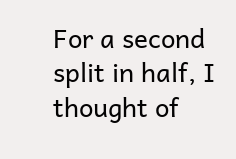For a second split in half, I thought of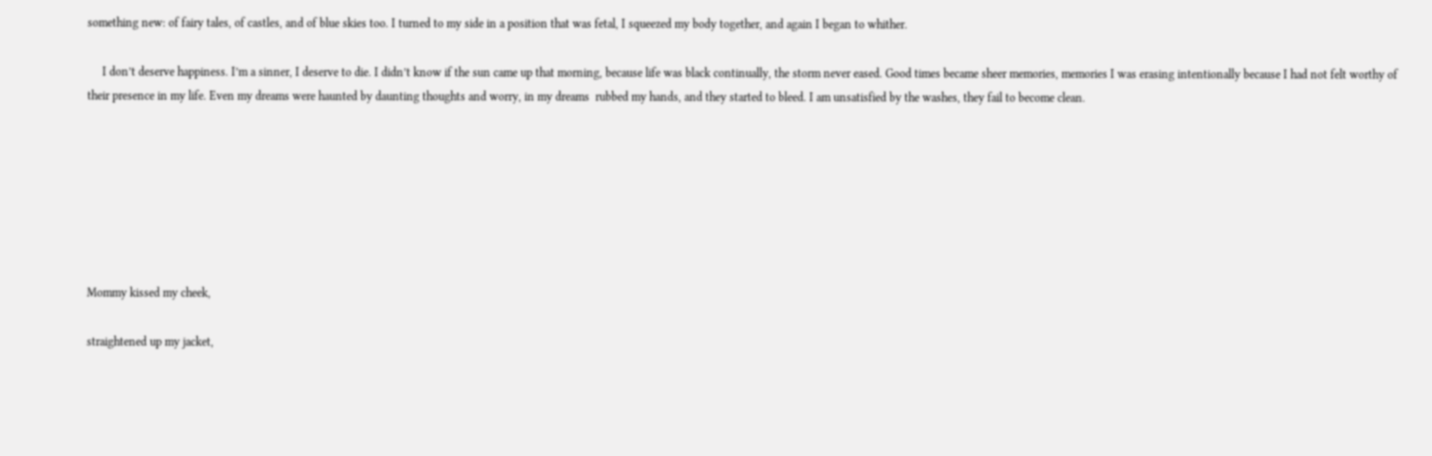something new: of fairy tales, of castles, and of blue skies too. I turned to my side in a position that was fetal, I squeezed my body together, and again I began to whither.

     I don’t deserve happiness. I’m a sinner, I deserve to die. I didn’t know if the sun came up that morning, because life was black continually, the storm never eased. Good times became sheer memories, memories I was erasing intentionally because I had not felt worthy of their presence in my life. Even my dreams were haunted by daunting thoughts and worry, in my dreams  rubbed my hands, and they started to bleed. I am unsatisfied by the washes, they fail to become clean.







Mommy kissed my cheek,

straightened up my jacket,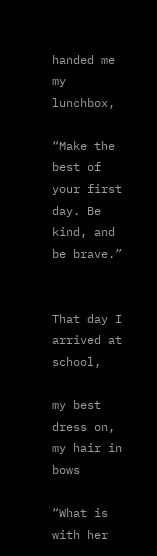handed me my lunchbox,

“Make the best of your first day. Be kind, and be brave.”


That day I arrived at school,

my best dress on, my hair in bows

“What is with her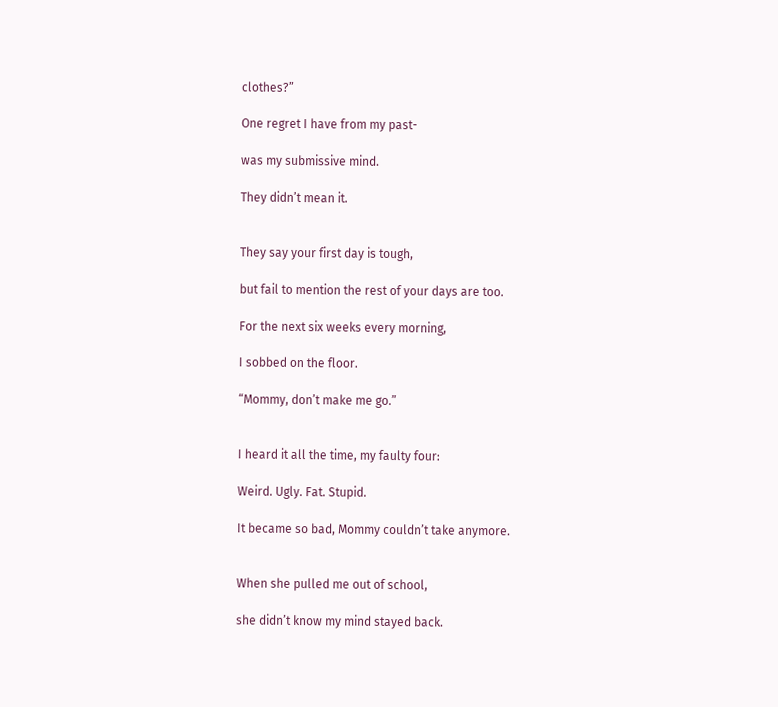clothes?”

One regret I have from my past-

was my submissive mind.

They didn’t mean it.


They say your first day is tough,

but fail to mention the rest of your days are too.

For the next six weeks every morning,

I sobbed on the floor.

“Mommy, don’t make me go.”


I heard it all the time, my faulty four:

Weird. Ugly. Fat. Stupid.

It became so bad, Mommy couldn’t take anymore.


When she pulled me out of school,

she didn’t know my mind stayed back.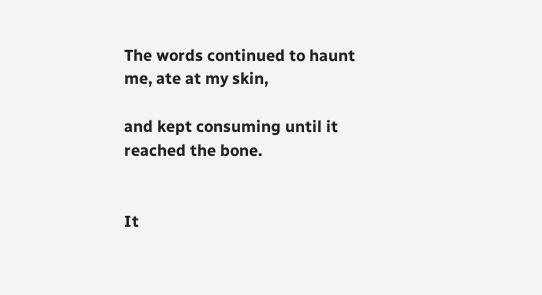The words continued to haunt me, ate at my skin,

and kept consuming until it reached the bone.


It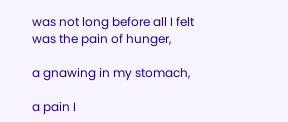was not long before all I felt was the pain of hunger,

a gnawing in my stomach,

a pain I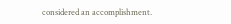considered an accomplishment.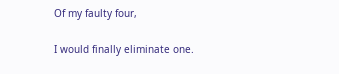Of my faulty four,

I would finally eliminate one.